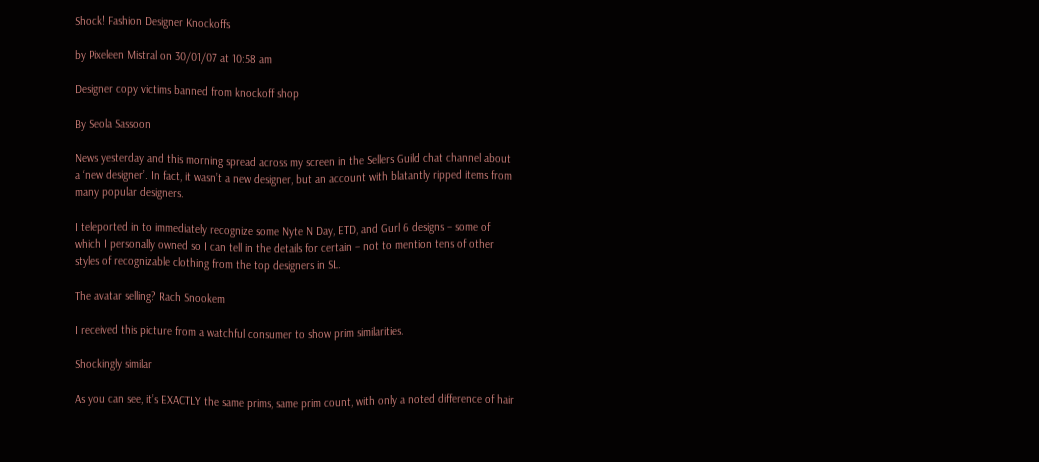Shock! Fashion Designer Knockoffs

by Pixeleen Mistral on 30/01/07 at 10:58 am

Designer copy victims banned from knockoff shop

By Seola Sassoon

News yesterday and this morning spread across my screen in the Sellers Guild chat channel about a ‘new designer’. In fact, it wasn’t a new designer, but an account with blatantly ripped items from many popular designers.

I teleported in to immediately recognize some Nyte N Day, ETD, and Gurl 6 designs – some of which I personally owned so I can tell in the details for certain – not to mention tens of other styles of recognizable clothing from the top designers in SL.

The avatar selling? Rach Snookem

I received this picture from a watchful consumer to show prim similarities.

Shockingly similar

As you can see, it’s EXACTLY the same prims, same prim count, with only a noted difference of hair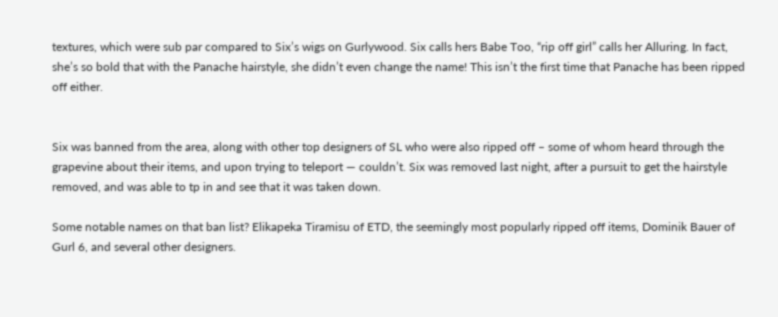textures, which were sub par compared to Six’s wigs on Gurlywood. Six calls hers Babe Too, “rip off girl” calls her Alluring. In fact, she’s so bold that with the Panache hairstyle, she didn’t even change the name! This isn’t the first time that Panache has been ripped off either.


Six was banned from the area, along with other top designers of SL who were also ripped off – some of whom heard through the grapevine about their items, and upon trying to teleport — couldn’t. Six was removed last night, after a pursuit to get the hairstyle removed, and was able to tp in and see that it was taken down.

Some notable names on that ban list? Elikapeka Tiramisu of ETD, the seemingly most popularly ripped off items, Dominik Bauer of Gurl 6, and several other designers.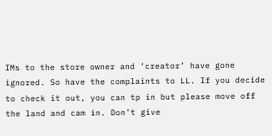IMs to the store owner and ‘creator’ have gone ignored. So have the complaints to LL. If you decide to check it out, you can tp in but please move off the land and cam in. Don’t give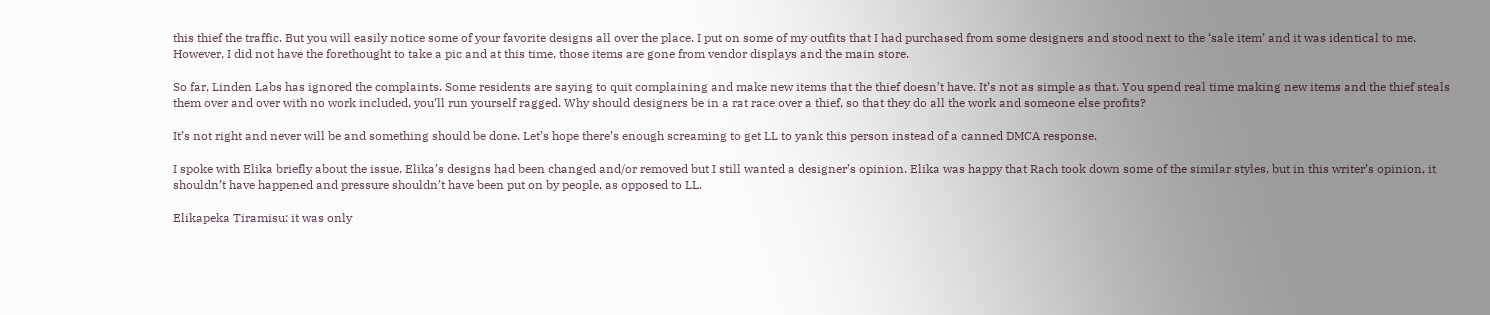this thief the traffic. But you will easily notice some of your favorite designs all over the place. I put on some of my outfits that I had purchased from some designers and stood next to the ‘sale item’ and it was identical to me. However, I did not have the forethought to take a pic and at this time, those items are gone from vendor displays and the main store.

So far, Linden Labs has ignored the complaints. Some residents are saying to quit complaining and make new items that the thief doesn’t have. It’s not as simple as that. You spend real time making new items and the thief steals them over and over with no work included, you’ll run yourself ragged. Why should designers be in a rat race over a thief, so that they do all the work and someone else profits?

It’s not right and never will be and something should be done. Let’s hope there’s enough screaming to get LL to yank this person instead of a canned DMCA response.

I spoke with Elika briefly about the issue. Elika’s designs had been changed and/or removed but I still wanted a designer’s opinion. Elika was happy that Rach took down some of the similar styles, but in this writer’s opinion, it shouldn’t have happened and pressure shouldn’t have been put on by people, as opposed to LL.

Elikapeka Tiramisu: it was only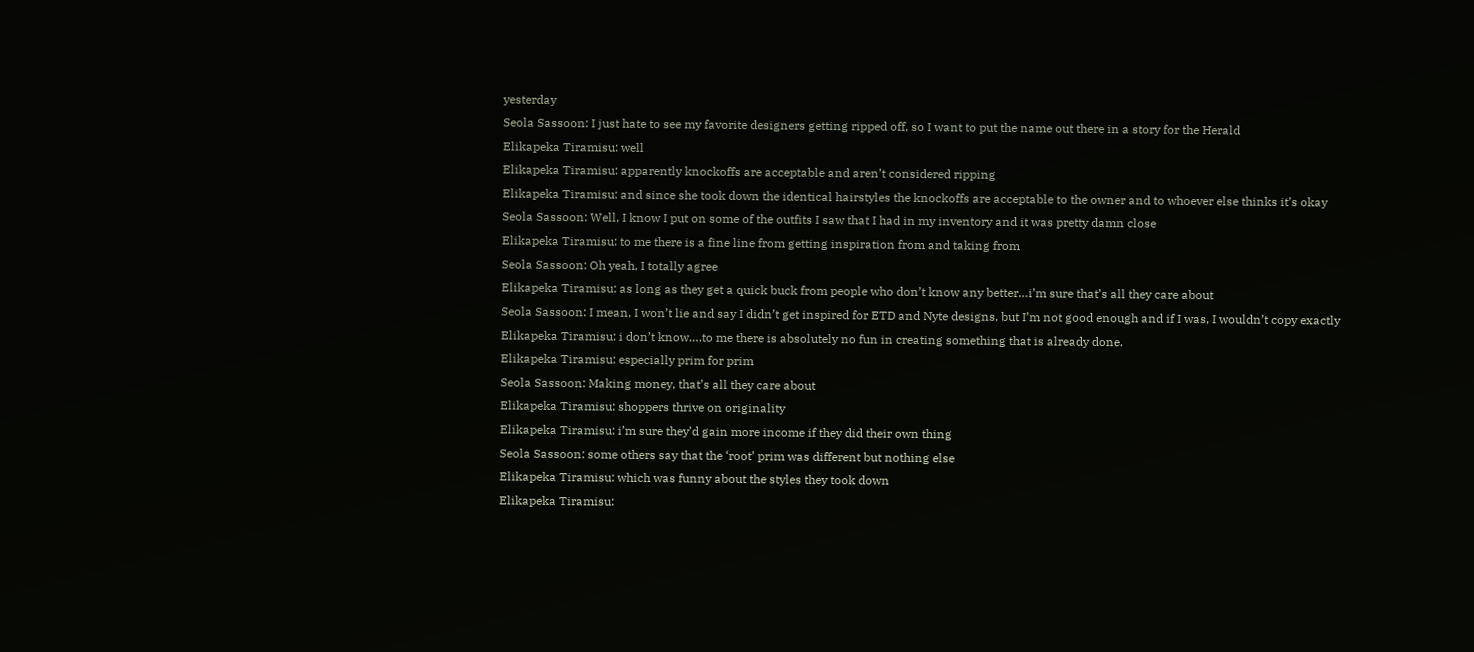yesterday
Seola Sassoon: I just hate to see my favorite designers getting ripped off, so I want to put the name out there in a story for the Herald
Elikapeka Tiramisu: well
Elikapeka Tiramisu: apparently knockoffs are acceptable and aren’t considered ripping
Elikapeka Tiramisu: and since she took down the identical hairstyles the knockoffs are acceptable to the owner and to whoever else thinks it’s okay
Seola Sassoon: Well, I know I put on some of the outfits I saw that I had in my inventory and it was pretty damn close
Elikapeka Tiramisu: to me there is a fine line from getting inspiration from and taking from
Seola Sassoon: Oh yeah, I totally agree
Elikapeka Tiramisu: as long as they get a quick buck from people who don’t know any better…i’m sure that’s all they care about
Seola Sassoon: I mean, I won’t lie and say I didn’t get inspired for ETD and Nyte designs, but I’m not good enough and if I was, I wouldn’t copy exactly
Elikapeka Tiramisu: i don’t know….to me there is absolutely no fun in creating something that is already done.
Elikapeka Tiramisu: especially prim for prim
Seola Sassoon: Making money, that’s all they care about
Elikapeka Tiramisu: shoppers thrive on originality
Elikapeka Tiramisu: i’m sure they’d gain more income if they did their own thing
Seola Sassoon: some others say that the ‘root’ prim was different but nothing else
Elikapeka Tiramisu: which was funny about the styles they took down
Elikapeka Tiramisu: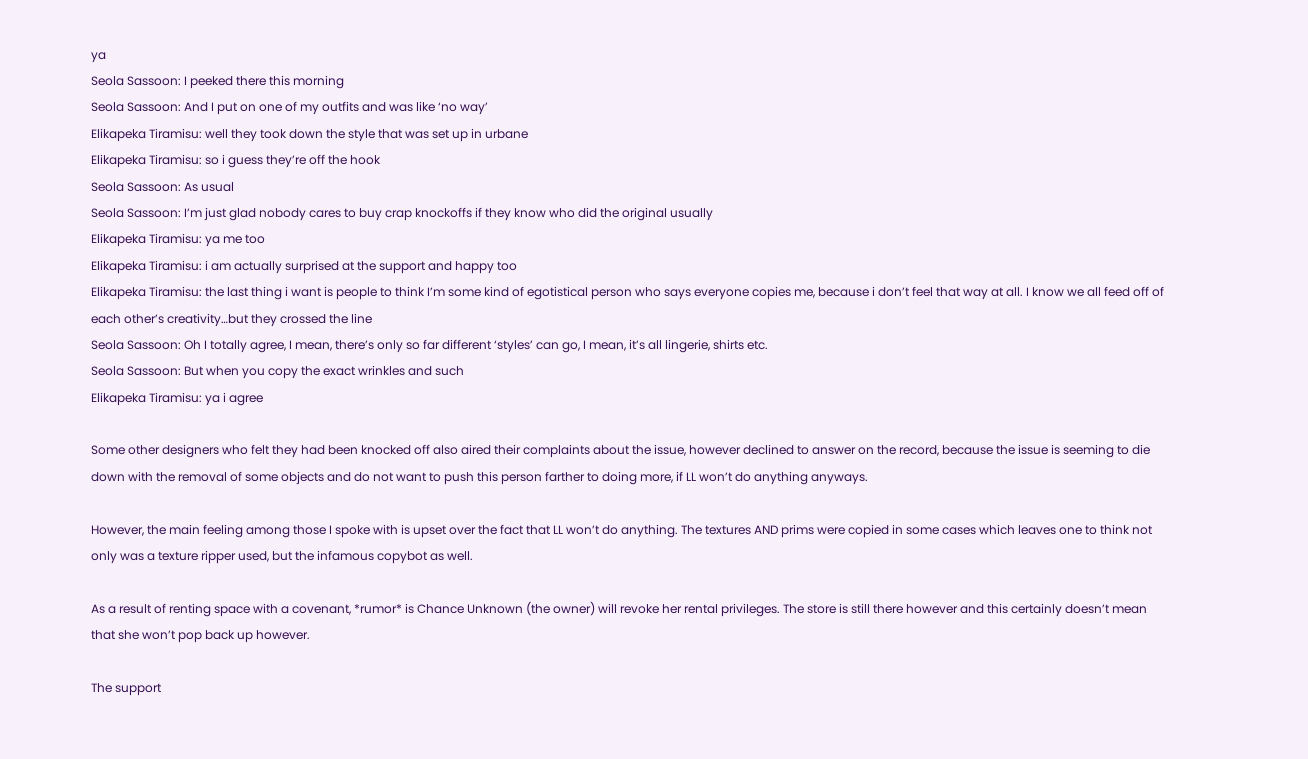ya
Seola Sassoon: I peeked there this morning
Seola Sassoon: And I put on one of my outfits and was like ‘no way’
Elikapeka Tiramisu: well they took down the style that was set up in urbane
Elikapeka Tiramisu: so i guess they’re off the hook
Seola Sassoon: As usual
Seola Sassoon: I’m just glad nobody cares to buy crap knockoffs if they know who did the original usually
Elikapeka Tiramisu: ya me too
Elikapeka Tiramisu: i am actually surprised at the support and happy too
Elikapeka Tiramisu: the last thing i want is people to think I’m some kind of egotistical person who says everyone copies me, because i don’t feel that way at all. I know we all feed off of each other’s creativity…but they crossed the line
Seola Sassoon: Oh I totally agree, I mean, there’s only so far different ‘styles’ can go, I mean, it’s all lingerie, shirts etc.
Seola Sassoon: But when you copy the exact wrinkles and such
Elikapeka Tiramisu: ya i agree

Some other designers who felt they had been knocked off also aired their complaints about the issue, however declined to answer on the record, because the issue is seeming to die down with the removal of some objects and do not want to push this person farther to doing more, if LL won’t do anything anyways.

However, the main feeling among those I spoke with is upset over the fact that LL won’t do anything. The textures AND prims were copied in some cases which leaves one to think not only was a texture ripper used, but the infamous copybot as well.

As a result of renting space with a covenant, *rumor* is Chance Unknown (the owner) will revoke her rental privileges. The store is still there however and this certainly doesn’t mean that she won’t pop back up however.

The support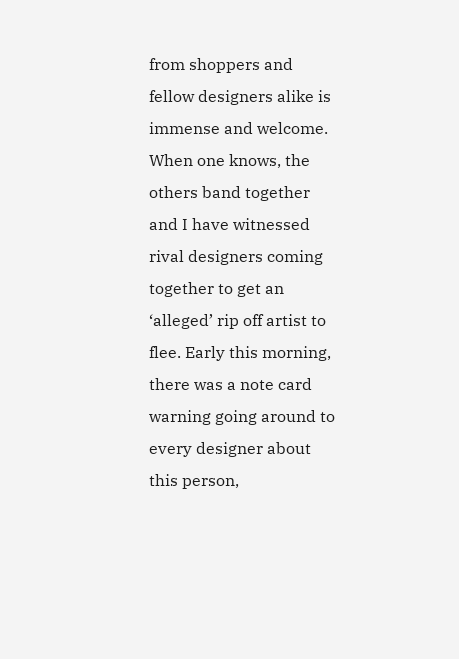from shoppers and fellow designers alike is immense and welcome. When one knows, the others band together and I have witnessed rival designers coming together to get an ‘alleged’ rip off artist to flee. Early this morning, there was a note card warning going around to every designer about this person,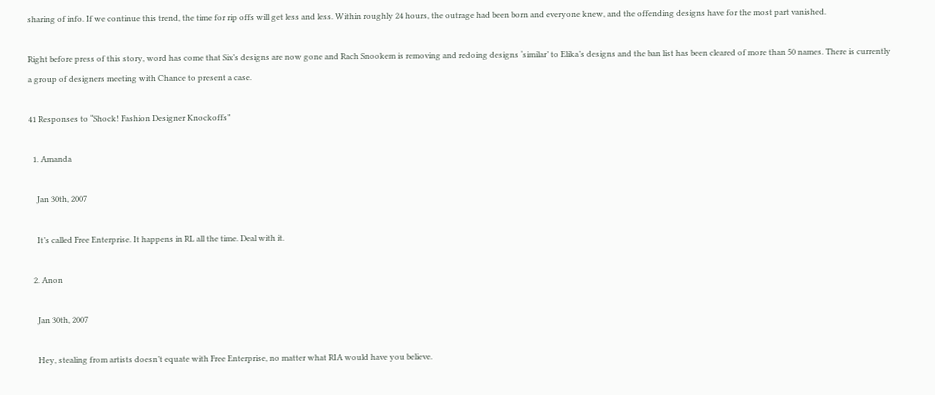sharing of info. If we continue this trend, the time for rip offs will get less and less. Within roughly 24 hours, the outrage had been born and everyone knew, and the offending designs have for the most part vanished.

Right before press of this story, word has come that Six’s designs are now gone and Rach Snookem is removing and redoing designs ‘similar’ to Elika’s designs and the ban list has been cleared of more than 50 names. There is currently a group of designers meeting with Chance to present a case.

41 Responses to “Shock! Fashion Designer Knockoffs”

  1. Amanda

    Jan 30th, 2007

    It’s called Free Enterprise. It happens in RL all the time. Deal with it.

  2. Anon

    Jan 30th, 2007

    Hey, stealing from artists doesn’t equate with Free Enterprise, no matter what RIA would have you believe.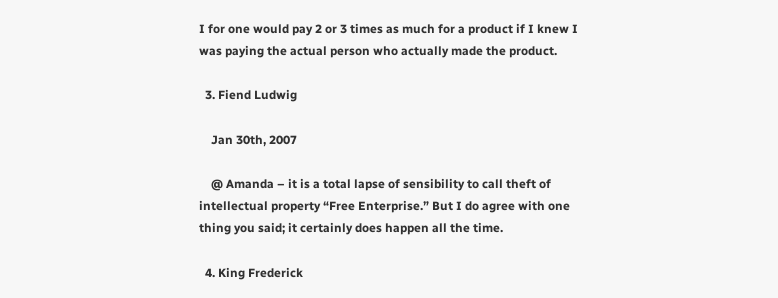I for one would pay 2 or 3 times as much for a product if I knew I was paying the actual person who actually made the product.

  3. Fiend Ludwig

    Jan 30th, 2007

    @ Amanda – it is a total lapse of sensibility to call theft of intellectual property “Free Enterprise.” But I do agree with one thing you said; it certainly does happen all the time.

  4. King Frederick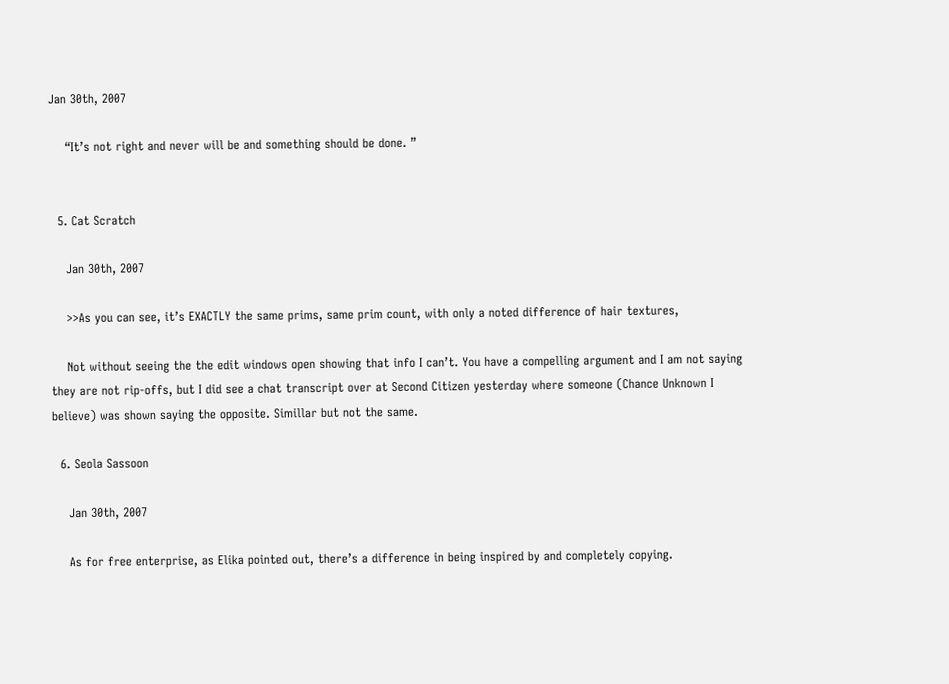Jan 30th, 2007

    “It’s not right and never will be and something should be done. ”


  5. Cat Scratch

    Jan 30th, 2007

    >>As you can see, it’s EXACTLY the same prims, same prim count, with only a noted difference of hair textures,

    Not without seeing the the edit windows open showing that info I can’t. You have a compelling argument and I am not saying they are not rip-offs, but I did see a chat transcript over at Second Citizen yesterday where someone (Chance Unknown I believe) was shown saying the opposite. Simillar but not the same.

  6. Seola Sassoon

    Jan 30th, 2007

    As for free enterprise, as Elika pointed out, there’s a difference in being inspired by and completely copying.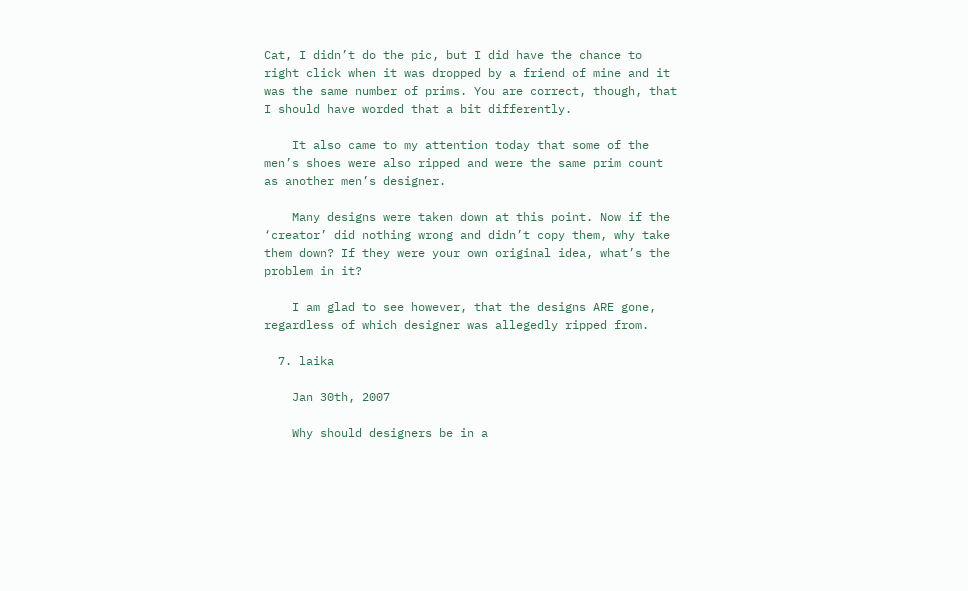Cat, I didn’t do the pic, but I did have the chance to right click when it was dropped by a friend of mine and it was the same number of prims. You are correct, though, that I should have worded that a bit differently.

    It also came to my attention today that some of the men’s shoes were also ripped and were the same prim count as another men’s designer.

    Many designs were taken down at this point. Now if the ‘creator’ did nothing wrong and didn’t copy them, why take them down? If they were your own original idea, what’s the problem in it?

    I am glad to see however, that the designs ARE gone, regardless of which designer was allegedly ripped from.

  7. laika

    Jan 30th, 2007

    Why should designers be in a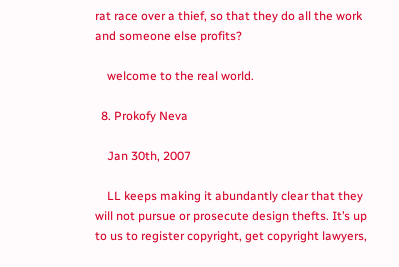rat race over a thief, so that they do all the work and someone else profits?

    welcome to the real world.

  8. Prokofy Neva

    Jan 30th, 2007

    LL keeps making it abundantly clear that they will not pursue or prosecute design thefts. It’s up to us to register copyright, get copyright lawyers,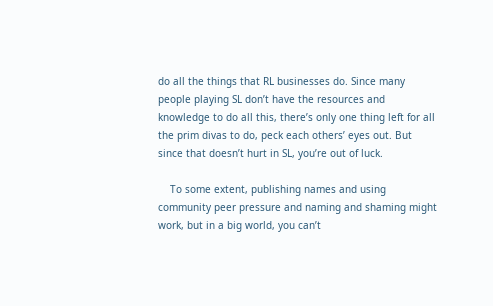do all the things that RL businesses do. Since many people playing SL don’t have the resources and knowledge to do all this, there’s only one thing left for all the prim divas to do, peck each others’ eyes out. But since that doesn’t hurt in SL, you’re out of luck.

    To some extent, publishing names and using community peer pressure and naming and shaming might work, but in a big world, you can’t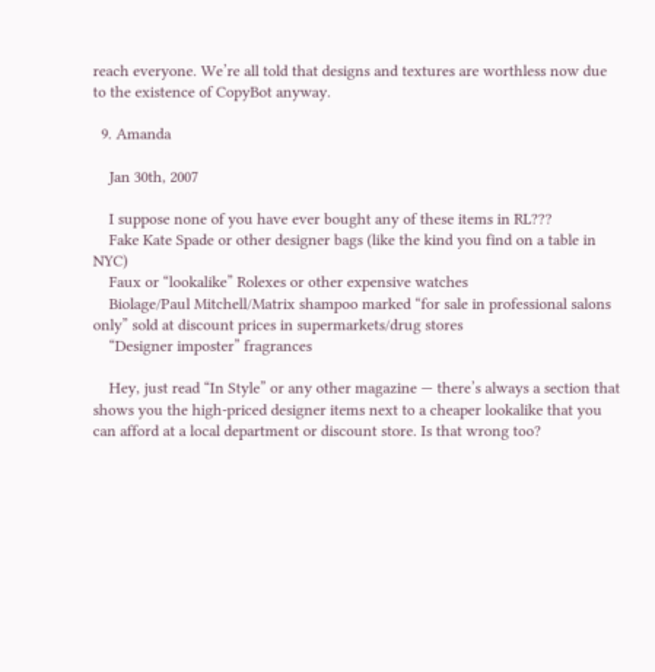reach everyone. We’re all told that designs and textures are worthless now due to the existence of CopyBot anyway.

  9. Amanda

    Jan 30th, 2007

    I suppose none of you have ever bought any of these items in RL???
    Fake Kate Spade or other designer bags (like the kind you find on a table in NYC)
    Faux or “lookalike” Rolexes or other expensive watches
    Biolage/Paul Mitchell/Matrix shampoo marked “for sale in professional salons only” sold at discount prices in supermarkets/drug stores
    “Designer imposter” fragrances

    Hey, just read “In Style” or any other magazine — there’s always a section that shows you the high-priced designer items next to a cheaper lookalike that you can afford at a local department or discount store. Is that wrong too?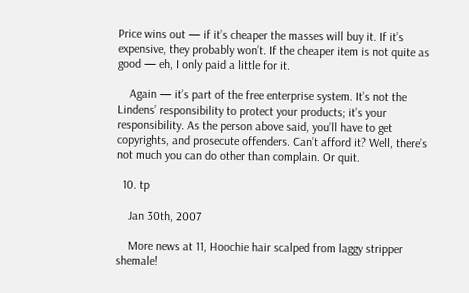Price wins out — if it’s cheaper the masses will buy it. If it’s expensive, they probably won’t. If the cheaper item is not quite as good — eh, I only paid a little for it.

    Again — it’s part of the free enterprise system. It’s not the Lindens’ responsibility to protect your products; it’s your responsibility. As the person above said, you’ll have to get copyrights, and prosecute offenders. Can’t afford it? Well, there’s not much you can do other than complain. Or quit.

  10. tp

    Jan 30th, 2007

    More news at 11, Hoochie hair scalped from laggy stripper shemale!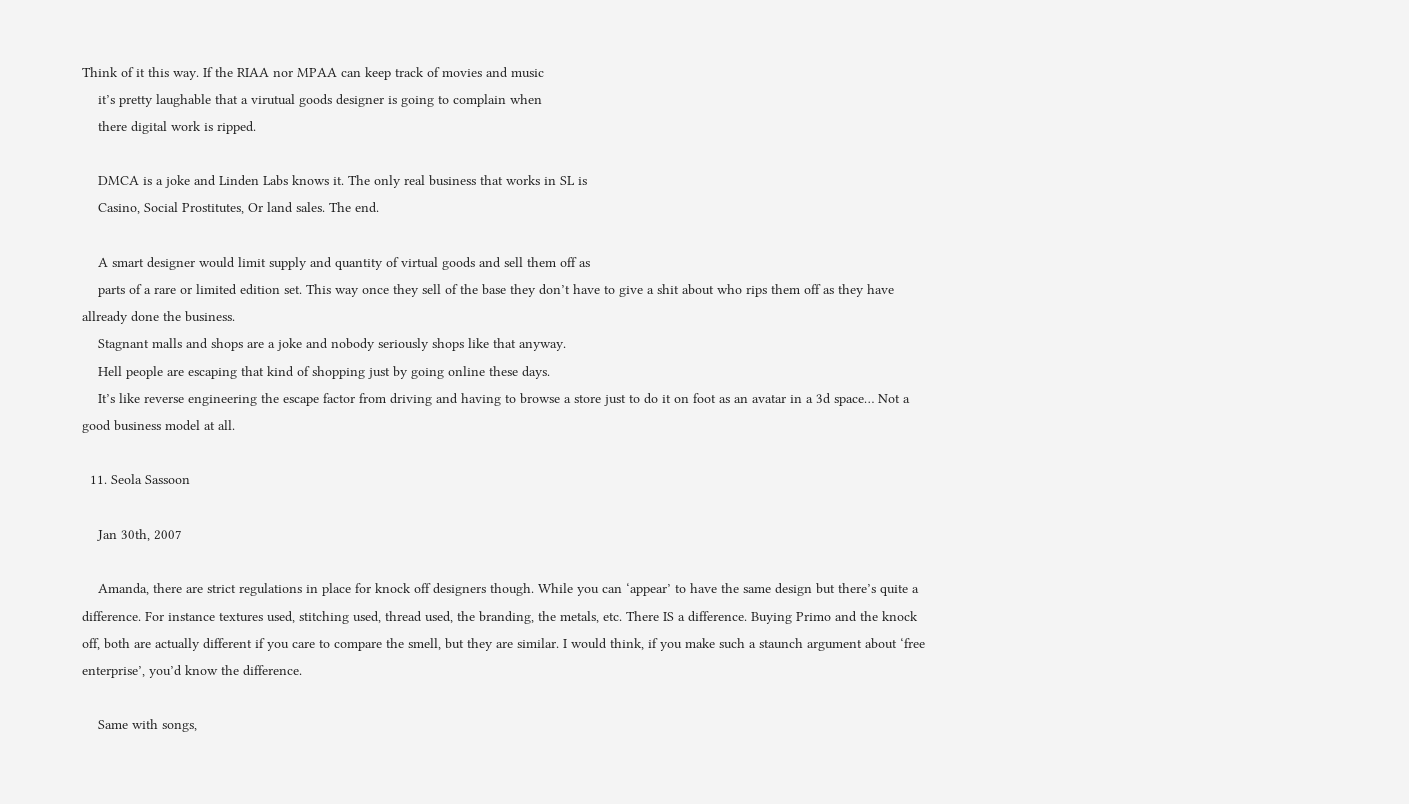Think of it this way. If the RIAA nor MPAA can keep track of movies and music
    it’s pretty laughable that a virutual goods designer is going to complain when
    there digital work is ripped.

    DMCA is a joke and Linden Labs knows it. The only real business that works in SL is
    Casino, Social Prostitutes, Or land sales. The end.

    A smart designer would limit supply and quantity of virtual goods and sell them off as
    parts of a rare or limited edition set. This way once they sell of the base they don’t have to give a shit about who rips them off as they have allready done the business.
    Stagnant malls and shops are a joke and nobody seriously shops like that anyway.
    Hell people are escaping that kind of shopping just by going online these days.
    It’s like reverse engineering the escape factor from driving and having to browse a store just to do it on foot as an avatar in a 3d space… Not a good business model at all.

  11. Seola Sassoon

    Jan 30th, 2007

    Amanda, there are strict regulations in place for knock off designers though. While you can ‘appear’ to have the same design but there’s quite a difference. For instance textures used, stitching used, thread used, the branding, the metals, etc. There IS a difference. Buying Primo and the knock off, both are actually different if you care to compare the smell, but they are similar. I would think, if you make such a staunch argument about ‘free enterprise’, you’d know the difference.

    Same with songs,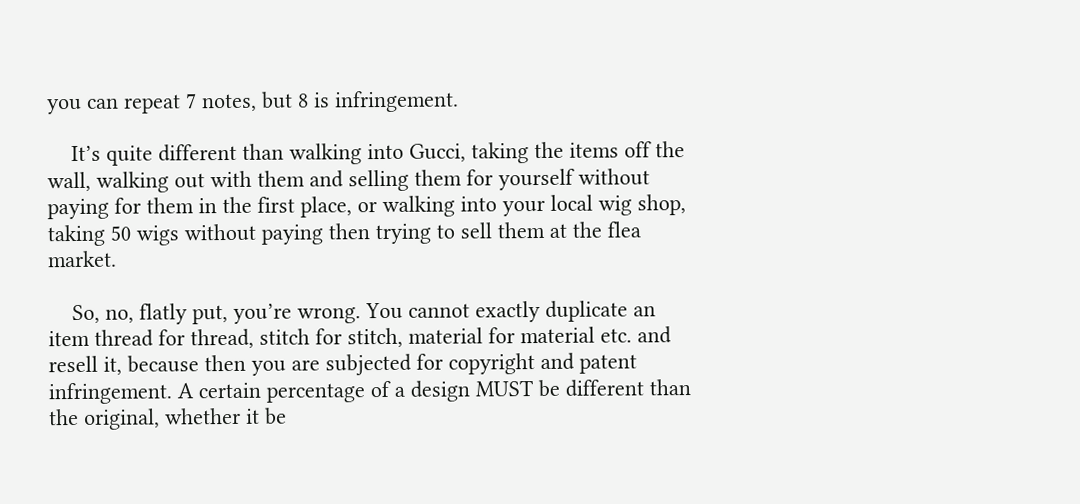you can repeat 7 notes, but 8 is infringement.

    It’s quite different than walking into Gucci, taking the items off the wall, walking out with them and selling them for yourself without paying for them in the first place, or walking into your local wig shop, taking 50 wigs without paying then trying to sell them at the flea market.

    So, no, flatly put, you’re wrong. You cannot exactly duplicate an item thread for thread, stitch for stitch, material for material etc. and resell it, because then you are subjected for copyright and patent infringement. A certain percentage of a design MUST be different than the original, whether it be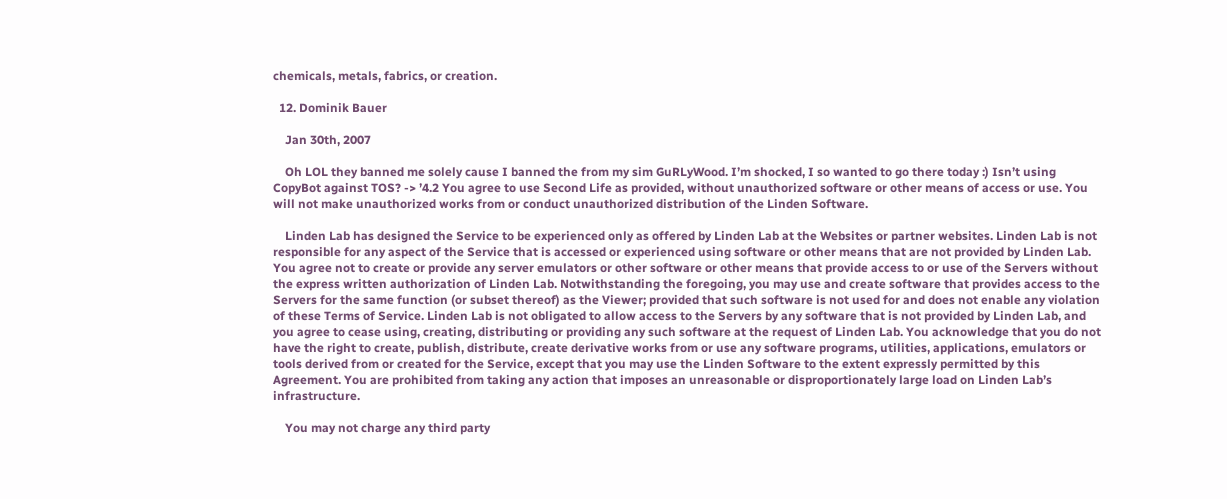chemicals, metals, fabrics, or creation.

  12. Dominik Bauer

    Jan 30th, 2007

    Oh LOL they banned me solely cause I banned the from my sim GuRLyWood. I’m shocked, I so wanted to go there today :) Isn’t using CopyBot against TOS? -> ’4.2 You agree to use Second Life as provided, without unauthorized software or other means of access or use. You will not make unauthorized works from or conduct unauthorized distribution of the Linden Software.

    Linden Lab has designed the Service to be experienced only as offered by Linden Lab at the Websites or partner websites. Linden Lab is not responsible for any aspect of the Service that is accessed or experienced using software or other means that are not provided by Linden Lab. You agree not to create or provide any server emulators or other software or other means that provide access to or use of the Servers without the express written authorization of Linden Lab. Notwithstanding the foregoing, you may use and create software that provides access to the Servers for the same function (or subset thereof) as the Viewer; provided that such software is not used for and does not enable any violation of these Terms of Service. Linden Lab is not obligated to allow access to the Servers by any software that is not provided by Linden Lab, and you agree to cease using, creating, distributing or providing any such software at the request of Linden Lab. You acknowledge that you do not have the right to create, publish, distribute, create derivative works from or use any software programs, utilities, applications, emulators or tools derived from or created for the Service, except that you may use the Linden Software to the extent expressly permitted by this Agreement. You are prohibited from taking any action that imposes an unreasonable or disproportionately large load on Linden Lab’s infrastructure.

    You may not charge any third party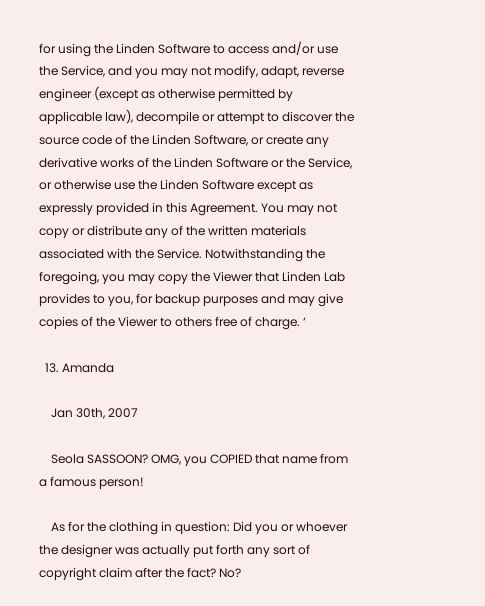for using the Linden Software to access and/or use the Service, and you may not modify, adapt, reverse engineer (except as otherwise permitted by applicable law), decompile or attempt to discover the source code of the Linden Software, or create any derivative works of the Linden Software or the Service, or otherwise use the Linden Software except as expressly provided in this Agreement. You may not copy or distribute any of the written materials associated with the Service. Notwithstanding the foregoing, you may copy the Viewer that Linden Lab provides to you, for backup purposes and may give copies of the Viewer to others free of charge. ‘

  13. Amanda

    Jan 30th, 2007

    Seola SASSOON? OMG, you COPIED that name from a famous person!

    As for the clothing in question: Did you or whoever the designer was actually put forth any sort of copyright claim after the fact? No?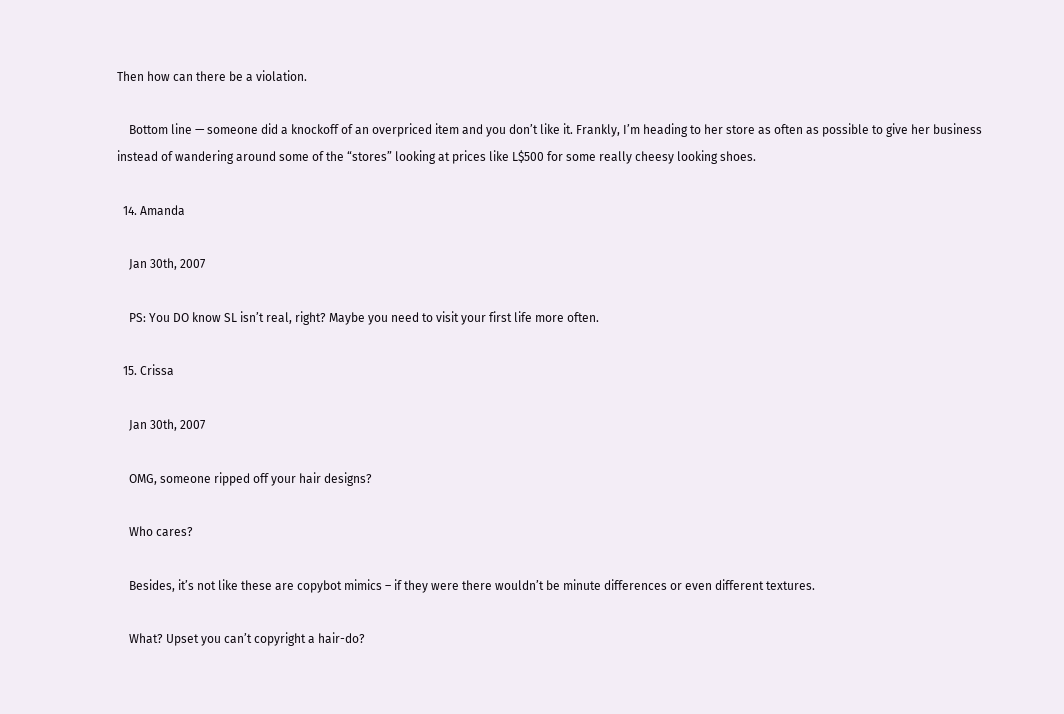Then how can there be a violation.

    Bottom line — someone did a knockoff of an overpriced item and you don’t like it. Frankly, I’m heading to her store as often as possible to give her business instead of wandering around some of the “stores” looking at prices like L$500 for some really cheesy looking shoes.

  14. Amanda

    Jan 30th, 2007

    PS: You DO know SL isn’t real, right? Maybe you need to visit your first life more often.

  15. Crissa

    Jan 30th, 2007

    OMG, someone ripped off your hair designs?

    Who cares?

    Besides, it’s not like these are copybot mimics – if they were there wouldn’t be minute differences or even different textures.

    What? Upset you can’t copyright a hair-do?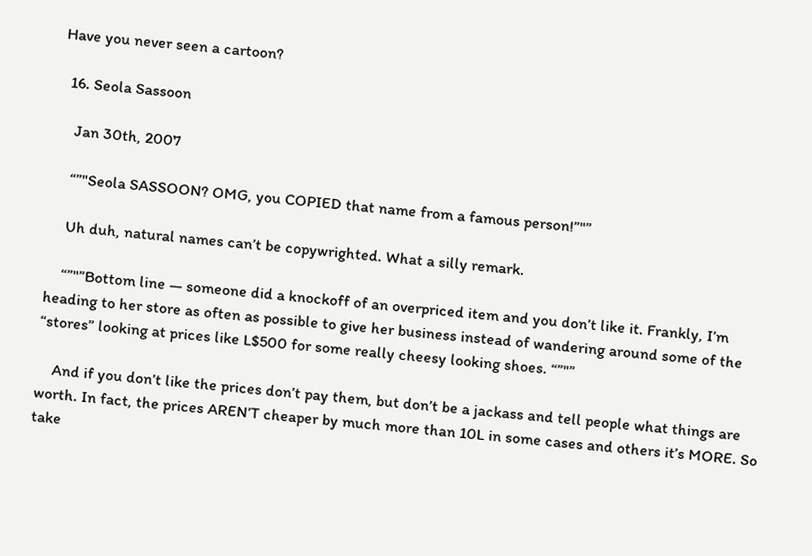Have you never seen a cartoon?

  16. Seola Sassoon

    Jan 30th, 2007

    “”"Seola SASSOON? OMG, you COPIED that name from a famous person!”"”

    Uh duh, natural names can’t be copywrighted. What a silly remark.

    “”"”Bottom line — someone did a knockoff of an overpriced item and you don’t like it. Frankly, I’m heading to her store as often as possible to give her business instead of wandering around some of the “stores” looking at prices like L$500 for some really cheesy looking shoes. “”"”

    And if you don’t like the prices don’t pay them, but don’t be a jackass and tell people what things are worth. In fact, the prices AREN’T cheaper by much more than 10L in some cases and others it’s MORE. So take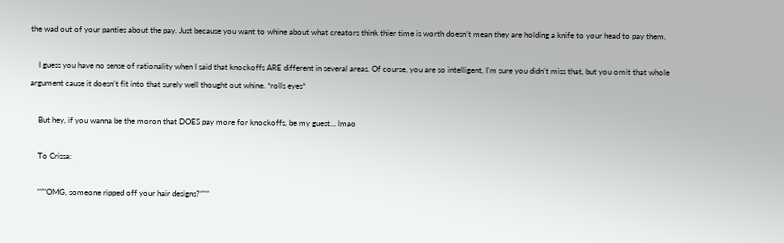the wad out of your panties about the pay. Just because you want to whine about what creators think thier time is worth doesn’t mean they are holding a knife to your head to pay them.

    I guess you have no sense of rationality when I said that knockoffs ARE different in several areas. Of course, you are so intelligent, I’m sure you didn’t miss that, but you omit that whole argument cause it doesn’t fit into that surely well thought out whine. *rolls eyes*

    But hey, if you wanna be the moron that DOES pay more for knockoffs, be my guest… lmao

    To Crissa:

    “”"OMG, someone ripped off your hair designs?”"”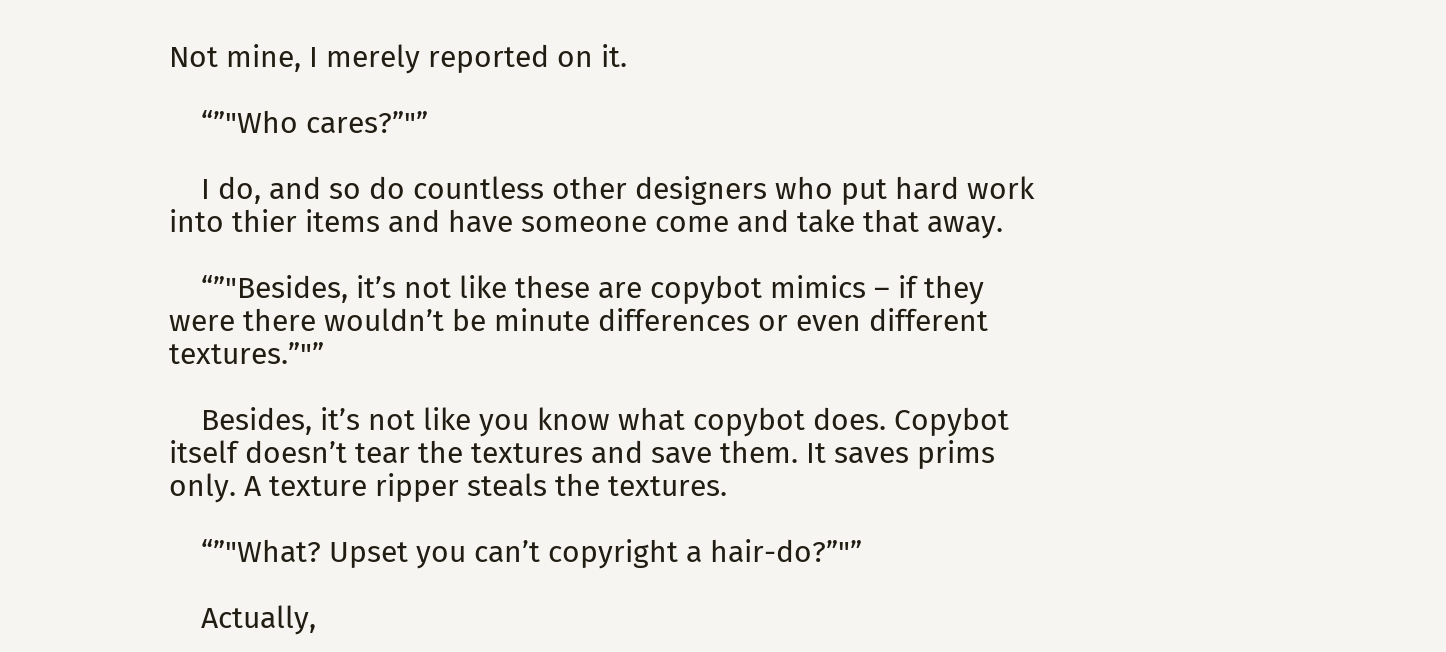Not mine, I merely reported on it.

    “”"Who cares?”"”

    I do, and so do countless other designers who put hard work into thier items and have someone come and take that away.

    “”"Besides, it’s not like these are copybot mimics – if they were there wouldn’t be minute differences or even different textures.”"”

    Besides, it’s not like you know what copybot does. Copybot itself doesn’t tear the textures and save them. It saves prims only. A texture ripper steals the textures.

    “”"What? Upset you can’t copyright a hair-do?”"”

    Actually,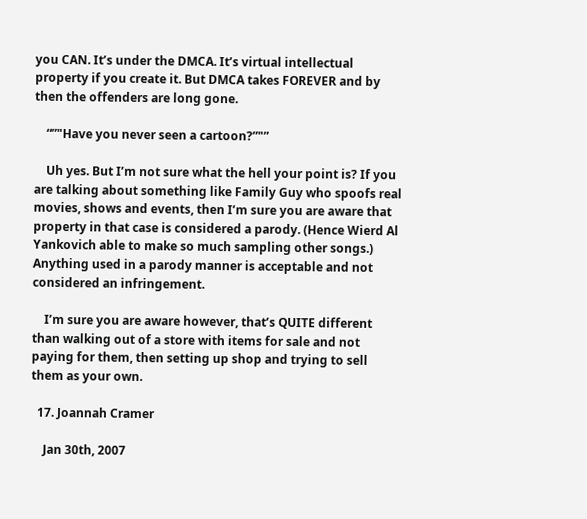you CAN. It’s under the DMCA. It’s virtual intellectual property if you create it. But DMCA takes FOREVER and by then the offenders are long gone.

    “”"Have you never seen a cartoon?”"”

    Uh yes. But I’m not sure what the hell your point is? If you are talking about something like Family Guy who spoofs real movies, shows and events, then I’m sure you are aware that property in that case is considered a parody. (Hence Wierd Al Yankovich able to make so much sampling other songs.) Anything used in a parody manner is acceptable and not considered an infringement.

    I’m sure you are aware however, that’s QUITE different than walking out of a store with items for sale and not paying for them, then setting up shop and trying to sell them as your own.

  17. Joannah Cramer

    Jan 30th, 2007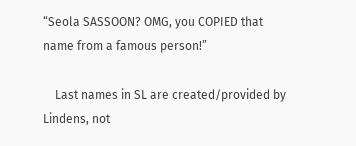“Seola SASSOON? OMG, you COPIED that name from a famous person!”

    Last names in SL are created/provided by Lindens, not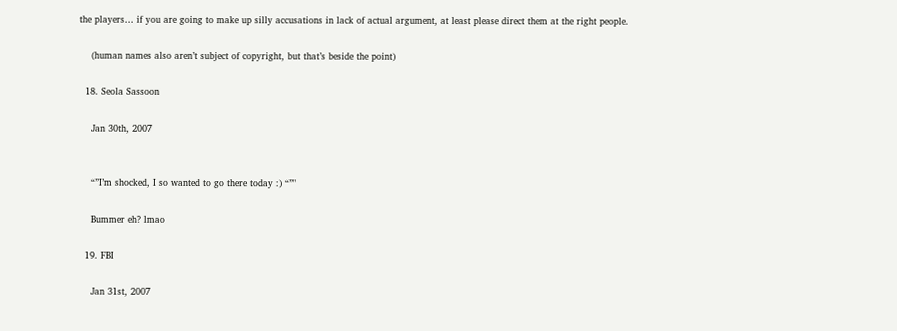the players… if you are going to make up silly accusations in lack of actual argument, at least please direct them at the right people.

    (human names also aren’t subject of copyright, but that’s beside the point)

  18. Seola Sassoon

    Jan 30th, 2007


    “”I’m shocked, I so wanted to go there today :) “”"

    Bummer eh? lmao

  19. FBI

    Jan 31st, 2007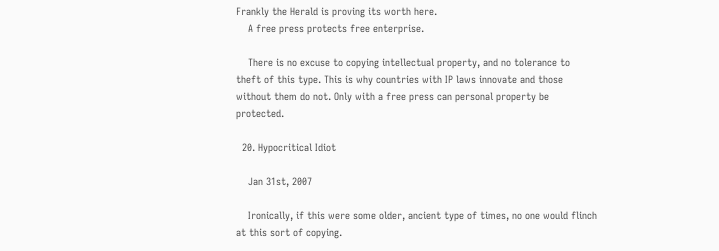Frankly the Herald is proving its worth here.
    A free press protects free enterprise.

    There is no excuse to copying intellectual property, and no tolerance to theft of this type. This is why countries with IP laws innovate and those without them do not. Only with a free press can personal property be protected.

  20. Hypocritical Idiot

    Jan 31st, 2007

    Ironically, if this were some older, ancient type of times, no one would flinch at this sort of copying.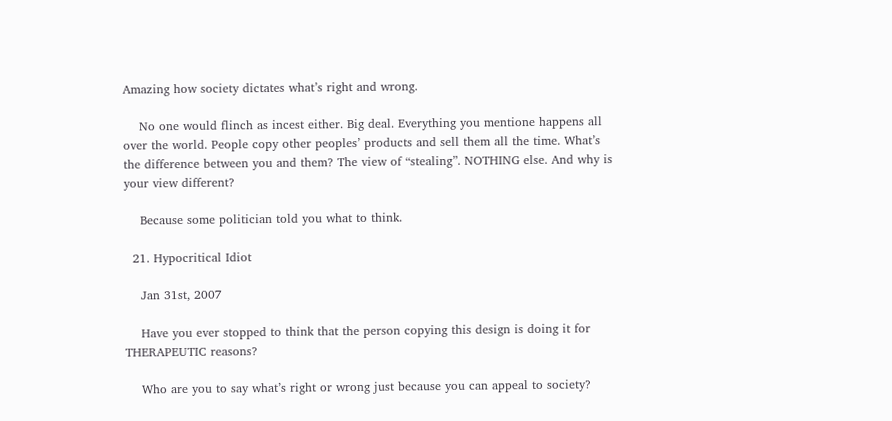Amazing how society dictates what’s right and wrong.

    No one would flinch as incest either. Big deal. Everything you mentione happens all over the world. People copy other peoples’ products and sell them all the time. What’s the difference between you and them? The view of “stealing”. NOTHING else. And why is your view different?

    Because some politician told you what to think.

  21. Hypocritical Idiot

    Jan 31st, 2007

    Have you ever stopped to think that the person copying this design is doing it for THERAPEUTIC reasons?

    Who are you to say what’s right or wrong just because you can appeal to society?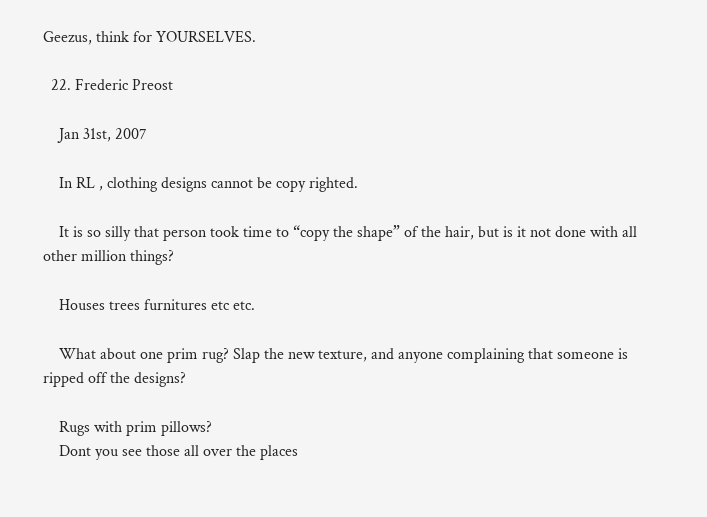Geezus, think for YOURSELVES.

  22. Frederic Preost

    Jan 31st, 2007

    In RL , clothing designs cannot be copy righted.

    It is so silly that person took time to “copy the shape” of the hair, but is it not done with all other million things?

    Houses trees furnitures etc etc.

    What about one prim rug? Slap the new texture, and anyone complaining that someone is ripped off the designs?

    Rugs with prim pillows?
    Dont you see those all over the places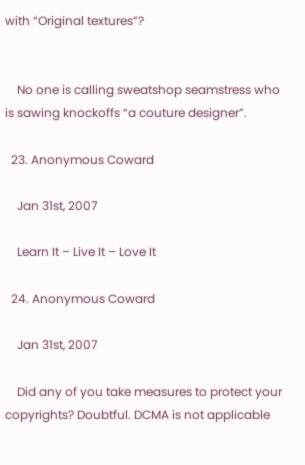with “Original textures”?


    No one is calling sweatshop seamstress who is sawing knockoffs “a couture designer”.

  23. Anonymous Coward

    Jan 31st, 2007

    Learn It – Live It – Love It

  24. Anonymous Coward

    Jan 31st, 2007

    Did any of you take measures to protect your copyrights? Doubtful. DCMA is not applicable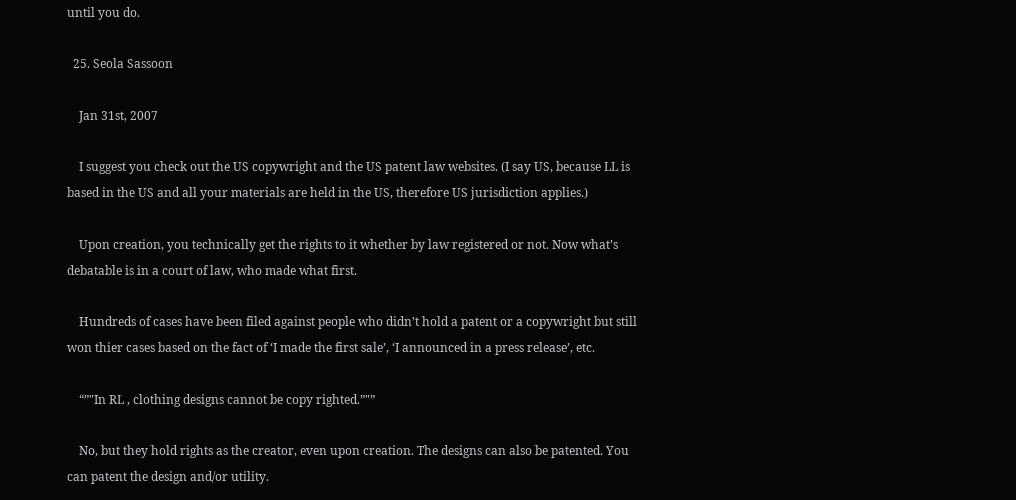until you do.

  25. Seola Sassoon

    Jan 31st, 2007

    I suggest you check out the US copywright and the US patent law websites. (I say US, because LL is based in the US and all your materials are held in the US, therefore US jurisdiction applies.)

    Upon creation, you technically get the rights to it whether by law registered or not. Now what’s debatable is in a court of law, who made what first.

    Hundreds of cases have been filed against people who didn’t hold a patent or a copywright but still won thier cases based on the fact of ‘I made the first sale’, ‘I announced in a press release’, etc.

    “”"In RL , clothing designs cannot be copy righted.”"”

    No, but they hold rights as the creator, even upon creation. The designs can also be patented. You can patent the design and/or utility.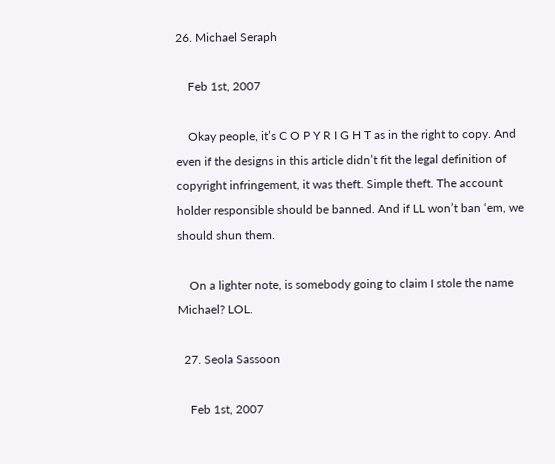26. Michael Seraph

    Feb 1st, 2007

    Okay people, it’s C O P Y R I G H T as in the right to copy. And even if the designs in this article didn’t fit the legal definition of copyright infringement, it was theft. Simple theft. The account holder responsible should be banned. And if LL won’t ban ‘em, we should shun them.

    On a lighter note, is somebody going to claim I stole the name Michael? LOL.

  27. Seola Sassoon

    Feb 1st, 2007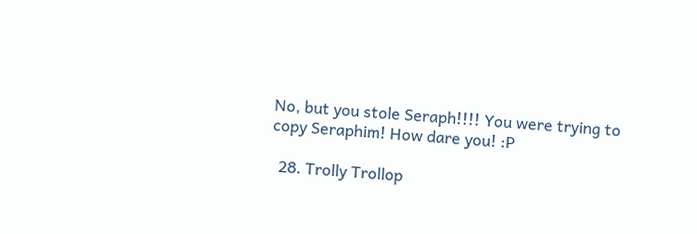No, but you stole Seraph!!!! You were trying to copy Seraphim! How dare you! :P

  28. Trolly Trollop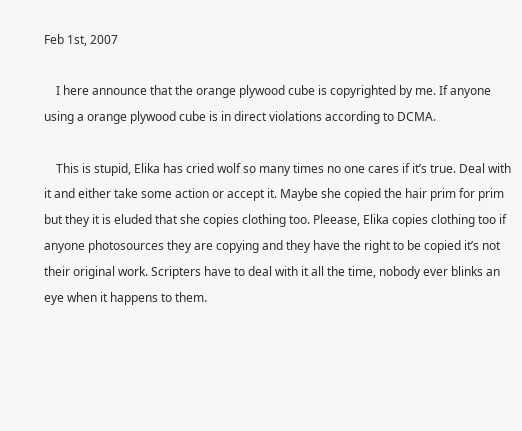Feb 1st, 2007

    I here announce that the orange plywood cube is copyrighted by me. If anyone using a orange plywood cube is in direct violations according to DCMA.

    This is stupid, Elika has cried wolf so many times no one cares if it’s true. Deal with it and either take some action or accept it. Maybe she copied the hair prim for prim but they it is eluded that she copies clothing too. Pleease, Elika copies clothing too if anyone photosources they are copying and they have the right to be copied it’s not their original work. Scripters have to deal with it all the time, nobody ever blinks an eye when it happens to them.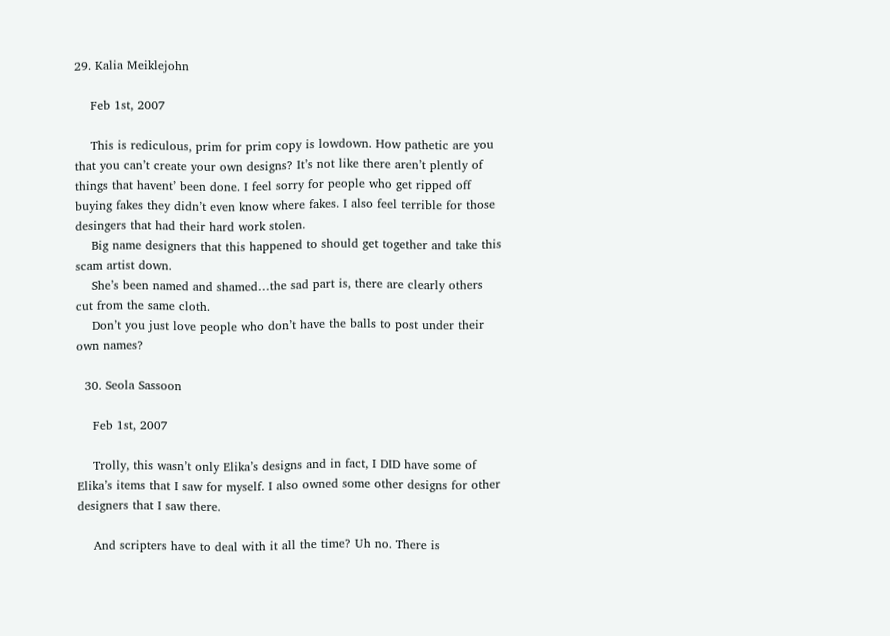29. Kalia Meiklejohn

    Feb 1st, 2007

    This is rediculous, prim for prim copy is lowdown. How pathetic are you that you can’t create your own designs? It’s not like there aren’t plently of things that havent’ been done. I feel sorry for people who get ripped off buying fakes they didn’t even know where fakes. I also feel terrible for those desingers that had their hard work stolen.
    Big name designers that this happened to should get together and take this scam artist down.
    She’s been named and shamed…the sad part is, there are clearly others cut from the same cloth.
    Don’t you just love people who don’t have the balls to post under their own names?

  30. Seola Sassoon

    Feb 1st, 2007

    Trolly, this wasn’t only Elika’s designs and in fact, I DID have some of Elika’s items that I saw for myself. I also owned some other designs for other designers that I saw there.

    And scripters have to deal with it all the time? Uh no. There is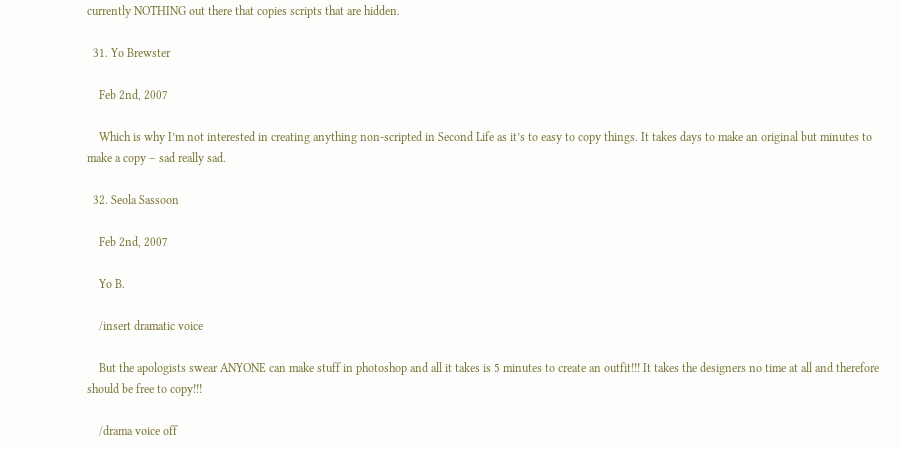currently NOTHING out there that copies scripts that are hidden.

  31. Yo Brewster

    Feb 2nd, 2007

    Which is why I’m not interested in creating anything non-scripted in Second Life as it’s to easy to copy things. It takes days to make an original but minutes to make a copy – sad really sad.

  32. Seola Sassoon

    Feb 2nd, 2007

    Yo B.

    /insert dramatic voice

    But the apologists swear ANYONE can make stuff in photoshop and all it takes is 5 minutes to create an outfit!!! It takes the designers no time at all and therefore should be free to copy!!!

    /drama voice off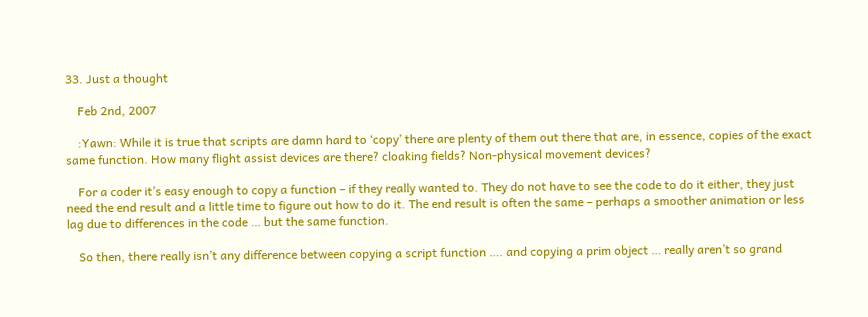33. Just a thought

    Feb 2nd, 2007

    :Yawn: While it is true that scripts are damn hard to ‘copy’ there are plenty of them out there that are, in essence, copies of the exact same function. How many flight assist devices are there? cloaking fields? Non-physical movement devices?

    For a coder it’s easy enough to copy a function – if they really wanted to. They do not have to see the code to do it either, they just need the end result and a little time to figure out how to do it. The end result is often the same – perhaps a smoother animation or less lag due to differences in the code … but the same function.

    So then, there really isn’t any difference between copying a script function …. and copying a prim object … really aren’t so grand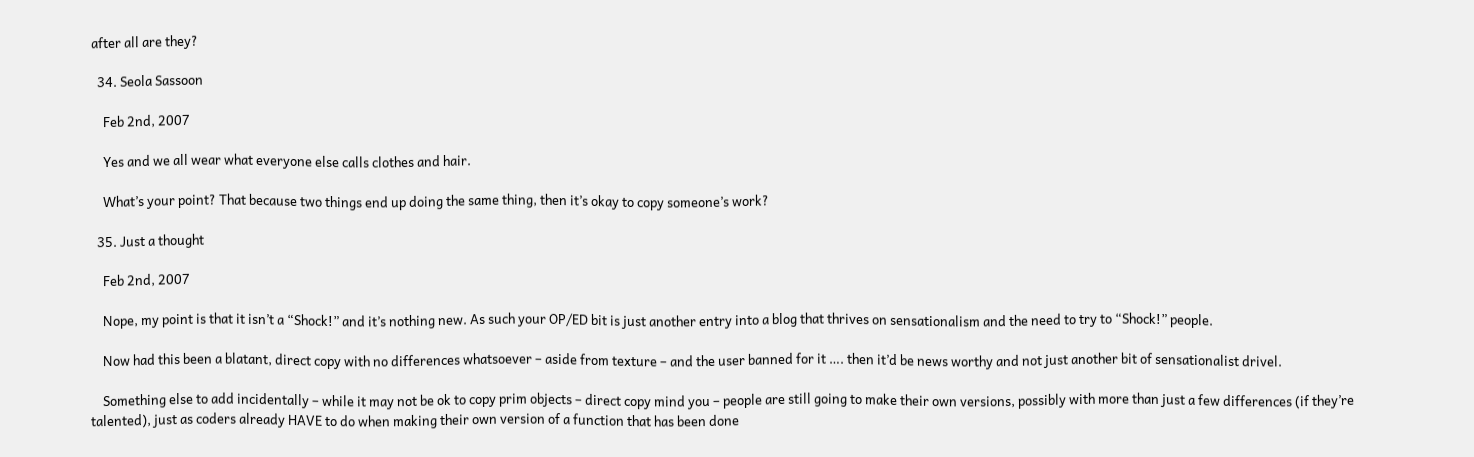after all are they?

  34. Seola Sassoon

    Feb 2nd, 2007

    Yes and we all wear what everyone else calls clothes and hair.

    What’s your point? That because two things end up doing the same thing, then it’s okay to copy someone’s work?

  35. Just a thought

    Feb 2nd, 2007

    Nope, my point is that it isn’t a “Shock!” and it’s nothing new. As such your OP/ED bit is just another entry into a blog that thrives on sensationalism and the need to try to “Shock!” people.

    Now had this been a blatant, direct copy with no differences whatsoever – aside from texture – and the user banned for it …. then it’d be news worthy and not just another bit of sensationalist drivel.

    Something else to add incidentally – while it may not be ok to copy prim objects – direct copy mind you – people are still going to make their own versions, possibly with more than just a few differences (if they’re talented), just as coders already HAVE to do when making their own version of a function that has been done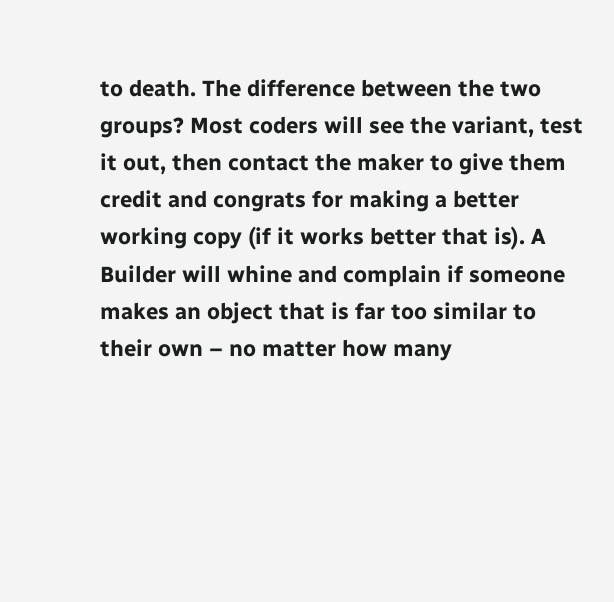to death. The difference between the two groups? Most coders will see the variant, test it out, then contact the maker to give them credit and congrats for making a better working copy (if it works better that is). A Builder will whine and complain if someone makes an object that is far too similar to their own – no matter how many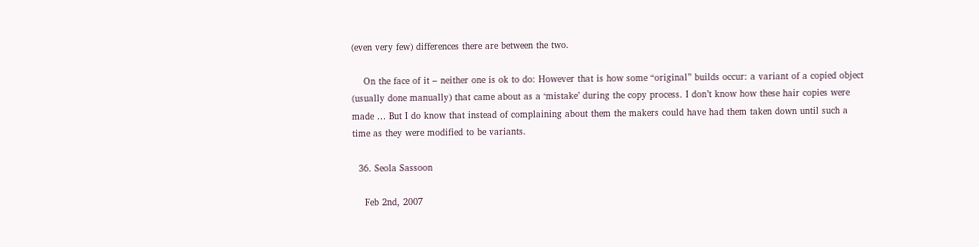(even very few) differences there are between the two.

    On the face of it – neither one is ok to do: However that is how some “original” builds occur: a variant of a copied object (usually done manually) that came about as a ‘mistake’ during the copy process. I don’t know how these hair copies were made … But I do know that instead of complaining about them the makers could have had them taken down until such a time as they were modified to be variants.

  36. Seola Sassoon

    Feb 2nd, 2007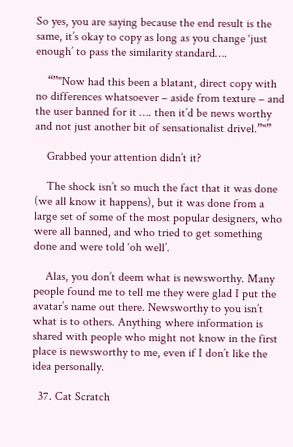So yes, you are saying because the end result is the same, it’s okay to copy as long as you change ‘just enough’ to pass the similarity standard….

    “”"Now had this been a blatant, direct copy with no differences whatsoever – aside from texture – and the user banned for it …. then it’d be news worthy and not just another bit of sensationalist drivel.”"”

    Grabbed your attention didn’t it?

    The shock isn’t so much the fact that it was done (we all know it happens), but it was done from a large set of some of the most popular designers, who were all banned, and who tried to get something done and were told ‘oh well’.

    Alas, you don’t deem what is newsworthy. Many people found me to tell me they were glad I put the avatar’s name out there. Newsworthy to you isn’t what is to others. Anything where information is shared with people who might not know in the first place is newsworthy to me, even if I don’t like the idea personally.

  37. Cat Scratch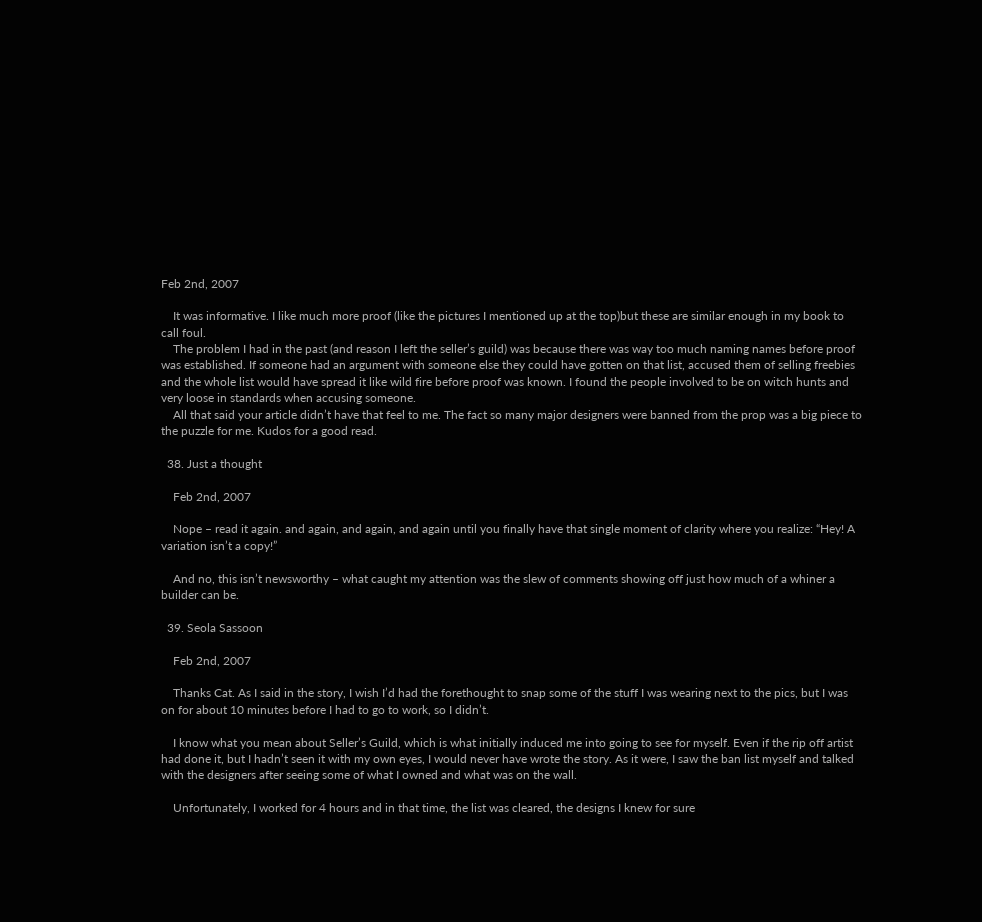Feb 2nd, 2007

    It was informative. I like much more proof (like the pictures I mentioned up at the top)but these are similar enough in my book to call foul.
    The problem I had in the past (and reason I left the seller’s guild) was because there was way too much naming names before proof was established. If someone had an argument with someone else they could have gotten on that list, accused them of selling freebies and the whole list would have spread it like wild fire before proof was known. I found the people involved to be on witch hunts and very loose in standards when accusing someone.
    All that said your article didn’t have that feel to me. The fact so many major designers were banned from the prop was a big piece to the puzzle for me. Kudos for a good read.

  38. Just a thought

    Feb 2nd, 2007

    Nope – read it again. and again, and again, and again until you finally have that single moment of clarity where you realize: “Hey! A variation isn’t a copy!”

    And no, this isn’t newsworthy – what caught my attention was the slew of comments showing off just how much of a whiner a builder can be.

  39. Seola Sassoon

    Feb 2nd, 2007

    Thanks Cat. As I said in the story, I wish I’d had the forethought to snap some of the stuff I was wearing next to the pics, but I was on for about 10 minutes before I had to go to work, so I didn’t.

    I know what you mean about Seller’s Guild, which is what initially induced me into going to see for myself. Even if the rip off artist had done it, but I hadn’t seen it with my own eyes, I would never have wrote the story. As it were, I saw the ban list myself and talked with the designers after seeing some of what I owned and what was on the wall.

    Unfortunately, I worked for 4 hours and in that time, the list was cleared, the designs I knew for sure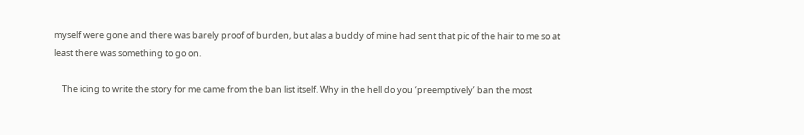myself were gone and there was barely proof of burden, but alas a buddy of mine had sent that pic of the hair to me so at least there was something to go on.

    The icing to write the story for me came from the ban list itself. Why in the hell do you ‘preemptively’ ban the most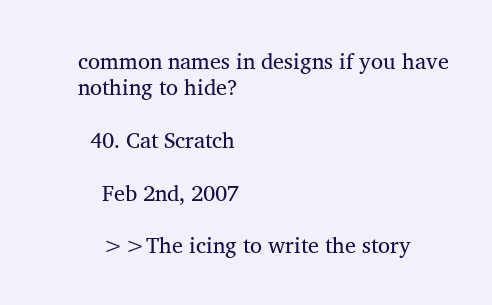common names in designs if you have nothing to hide?

  40. Cat Scratch

    Feb 2nd, 2007

    >>The icing to write the story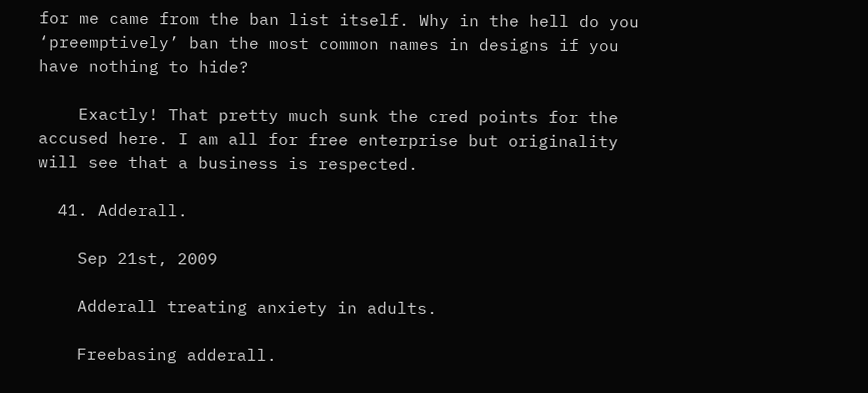for me came from the ban list itself. Why in the hell do you ‘preemptively’ ban the most common names in designs if you have nothing to hide?

    Exactly! That pretty much sunk the cred points for the accused here. I am all for free enterprise but originality will see that a business is respected.

  41. Adderall.

    Sep 21st, 2009

    Adderall treating anxiety in adults.

    Freebasing adderall.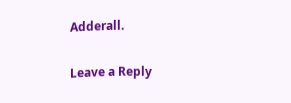Adderall.

Leave a Reply